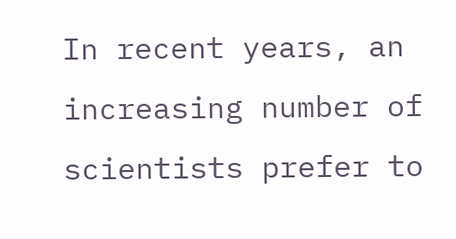In recent years, an increasing number of scientists prefer to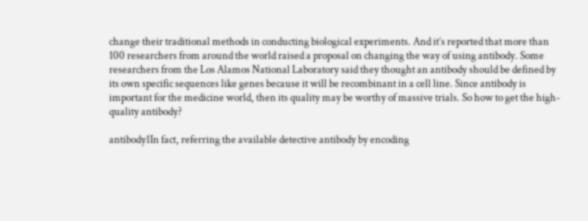change their traditional methods in conducting biological experiments. And it’s reported that more than 100 researchers from around the world raised a proposal on changing the way of using antibody. Some researchers from the Los Alamos National Laboratory said they thought an antibody should be defined by its own specific sequences like genes because it will be recombinant in a cell line. Since antibody is important for the medicine world, then its quality may be worthy of massive trials. So how to get the high-quality antibody?

antibody1In fact, referring the available detective antibody by encoding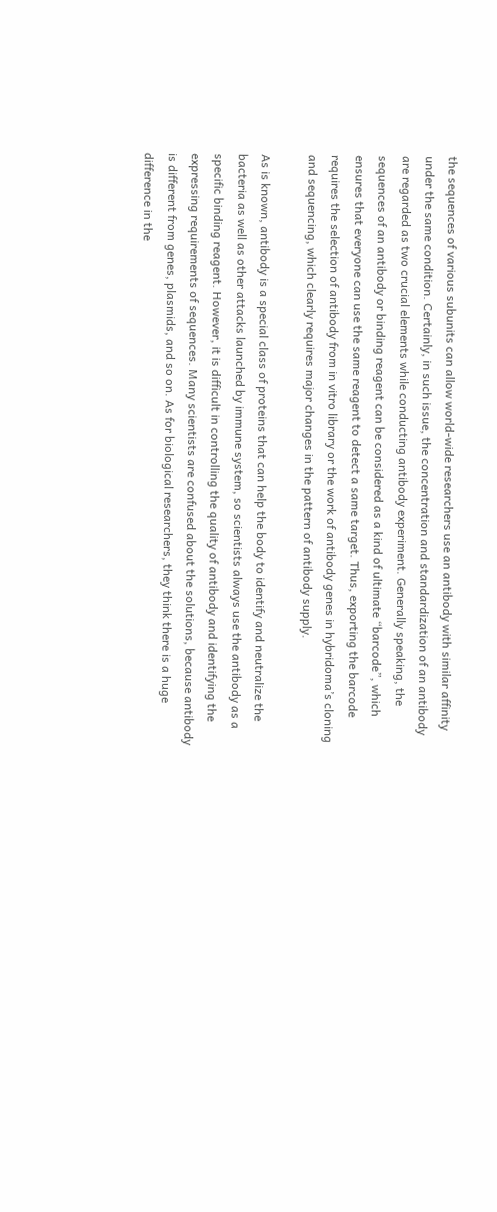the sequences of various subunits can allow world-wide researchers use an antibody with similar affinity under the same condition. Certainly, in such issue, the concentration and standardization of an antibody are regarded as two crucial elements while conducting antibody experiment. Generally speaking, the sequences of an antibody or binding reagent can be considered as a kind of ultimate “barcode”, which ensures that everyone can use the same reagent to detect a same target. Thus, exporting the barcode requires the selection of antibody from in vitro library or the work of antibody genes in hybridoma’s cloning and sequencing, which clearly requires major changes in the pattern of antibody supply.

As is known, antibody is a special class of proteins that can help the body to identify and neutralize the bacteria as well as other attacks launched by immune system, so scientists always use the antibody as a specific binding reagent. However, it is difficult in controlling the quality of antibody and identifying the expressing requirements of sequences. Many scientists are confused about the solutions, because antibody is different from genes, plasmids, and so on. As for biological researchers, they think there is a huge difference in the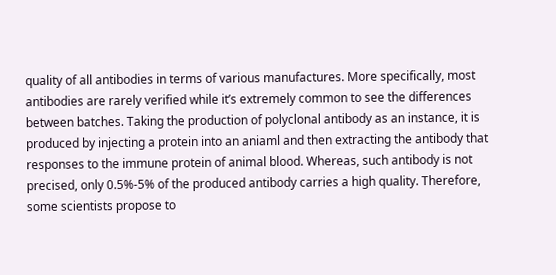quality of all antibodies in terms of various manufactures. More specifically, most antibodies are rarely verified while it’s extremely common to see the differences between batches. Taking the production of polyclonal antibody as an instance, it is produced by injecting a protein into an aniaml and then extracting the antibody that responses to the immune protein of animal blood. Whereas, such antibody is not precised, only 0.5%-5% of the produced antibody carries a high quality. Therefore, some scientists propose to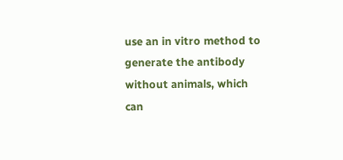use an in vitro method to generate the antibody without animals, which can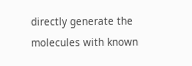directly generate the molecules with known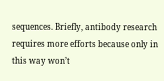sequences. Briefly, antibody research requires more efforts because only in this way won’t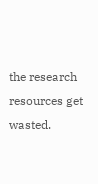the research resources get wasted.